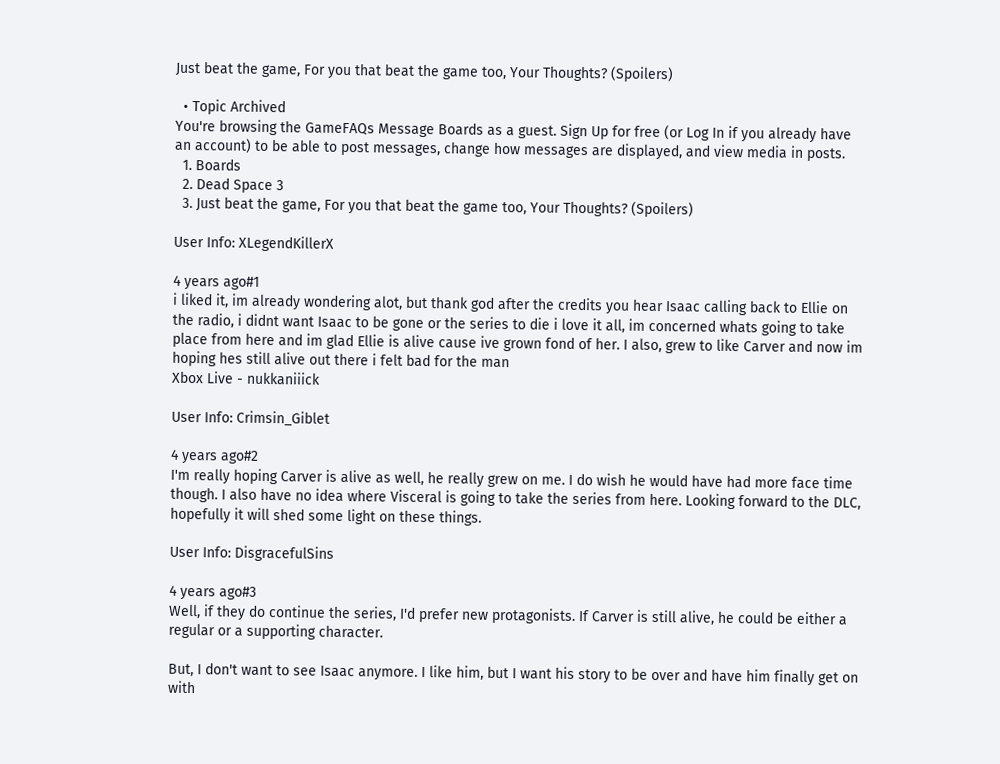Just beat the game, For you that beat the game too, Your Thoughts? (Spoilers)

  • Topic Archived
You're browsing the GameFAQs Message Boards as a guest. Sign Up for free (or Log In if you already have an account) to be able to post messages, change how messages are displayed, and view media in posts.
  1. Boards
  2. Dead Space 3
  3. Just beat the game, For you that beat the game too, Your Thoughts? (Spoilers)

User Info: XLegendKillerX

4 years ago#1
i liked it, im already wondering alot, but thank god after the credits you hear Isaac calling back to Ellie on the radio, i didnt want Isaac to be gone or the series to die i love it all, im concerned whats going to take place from here and im glad Ellie is alive cause ive grown fond of her. I also, grew to like Carver and now im hoping hes still alive out there i felt bad for the man
Xbox Live - nukkaniiick

User Info: Crimsin_Giblet

4 years ago#2
I'm really hoping Carver is alive as well, he really grew on me. I do wish he would have had more face time though. I also have no idea where Visceral is going to take the series from here. Looking forward to the DLC, hopefully it will shed some light on these things.

User Info: DisgracefulSins

4 years ago#3
Well, if they do continue the series, I'd prefer new protagonists. If Carver is still alive, he could be either a regular or a supporting character.

But, I don't want to see Isaac anymore. I like him, but I want his story to be over and have him finally get on with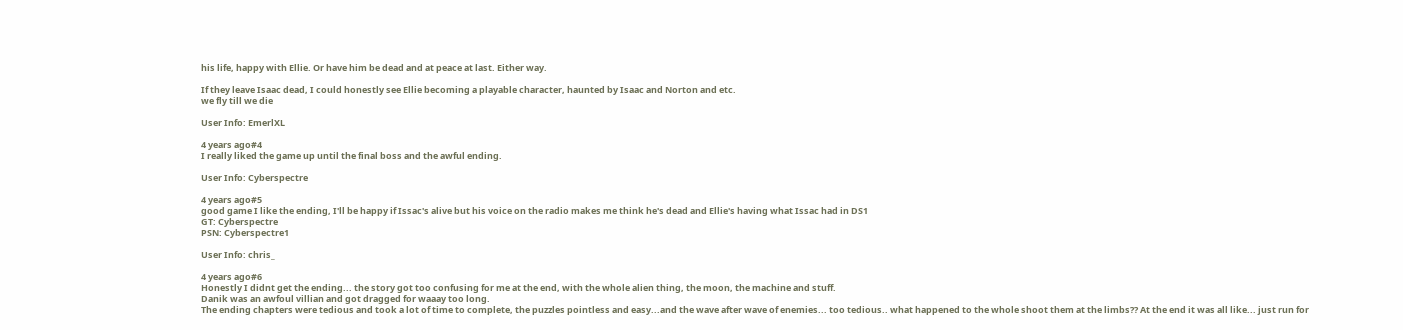his life, happy with Ellie. Or have him be dead and at peace at last. Either way.

If they leave Isaac dead, I could honestly see Ellie becoming a playable character, haunted by Isaac and Norton and etc.
we fly till we die

User Info: EmerlXL

4 years ago#4
I really liked the game up until the final boss and the awful ending.

User Info: Cyberspectre

4 years ago#5
good game I like the ending, I'll be happy if Issac's alive but his voice on the radio makes me think he's dead and Ellie's having what Issac had in DS1
GT: Cyberspectre
PSN: Cyberspectre1

User Info: chris_

4 years ago#6
Honestly I didnt get the ending... the story got too confusing for me at the end, with the whole alien thing, the moon, the machine and stuff.
Danik was an awfoul villian and got dragged for waaay too long.
The ending chapters were tedious and took a lot of time to complete, the puzzles pointless and easy...and the wave after wave of enemies... too tedious.. what happened to the whole shoot them at the limbs?? At the end it was all like... just run for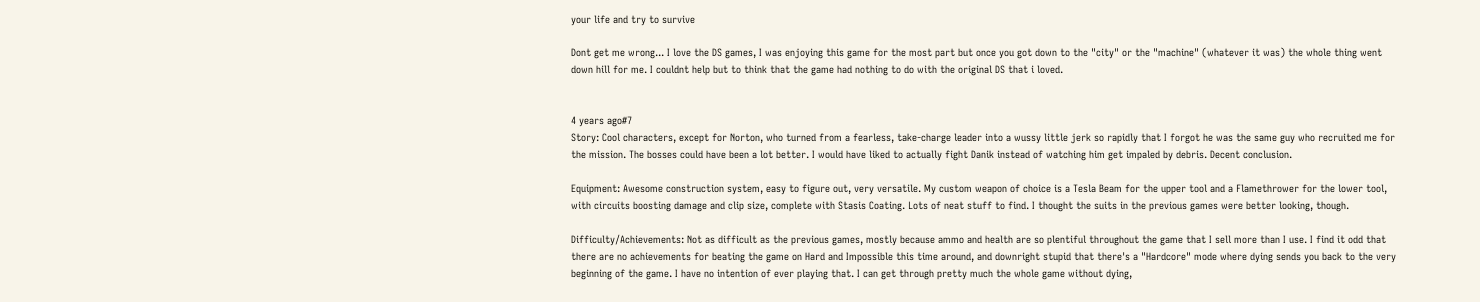your life and try to survive

Dont get me wrong... I love the DS games, I was enjoying this game for the most part but once you got down to the "city" or the "machine" (whatever it was) the whole thing went down hill for me. I couldnt help but to think that the game had nothing to do with the original DS that i loved.


4 years ago#7
Story: Cool characters, except for Norton, who turned from a fearless, take-charge leader into a wussy little jerk so rapidly that I forgot he was the same guy who recruited me for the mission. The bosses could have been a lot better. I would have liked to actually fight Danik instead of watching him get impaled by debris. Decent conclusion.

Equipment: Awesome construction system, easy to figure out, very versatile. My custom weapon of choice is a Tesla Beam for the upper tool and a Flamethrower for the lower tool, with circuits boosting damage and clip size, complete with Stasis Coating. Lots of neat stuff to find. I thought the suits in the previous games were better looking, though.

Difficulty/Achievements: Not as difficult as the previous games, mostly because ammo and health are so plentiful throughout the game that I sell more than I use. I find it odd that there are no achievements for beating the game on Hard and Impossible this time around, and downright stupid that there's a "Hardcore" mode where dying sends you back to the very beginning of the game. I have no intention of ever playing that. I can get through pretty much the whole game without dying,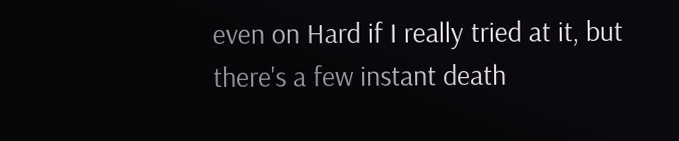even on Hard if I really tried at it, but there's a few instant death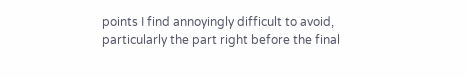points I find annoyingly difficult to avoid, particularly the part right before the final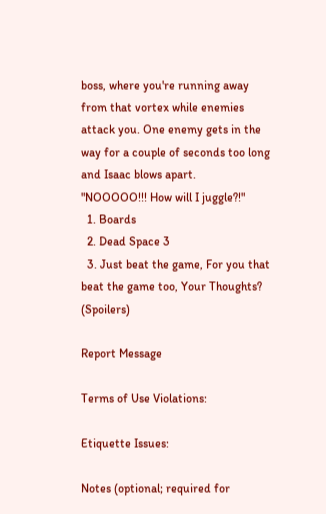boss, where you're running away from that vortex while enemies attack you. One enemy gets in the way for a couple of seconds too long and Isaac blows apart.
"NOOOOO!!! How will I juggle?!"
  1. Boards
  2. Dead Space 3
  3. Just beat the game, For you that beat the game too, Your Thoughts? (Spoilers)

Report Message

Terms of Use Violations:

Etiquette Issues:

Notes (optional; required for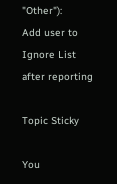"Other"):
Add user to Ignore List after reporting

Topic Sticky

You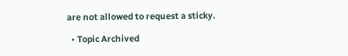are not allowed to request a sticky.

  • Topic Archived